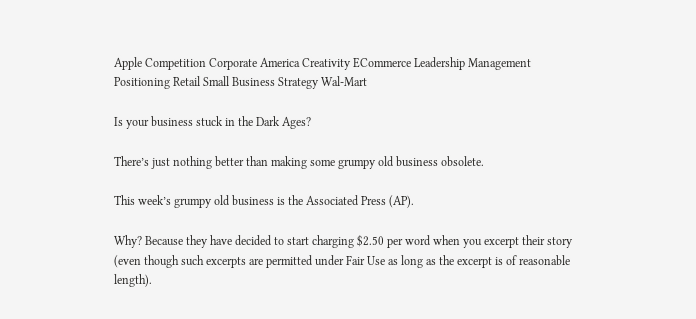Apple Competition Corporate America Creativity ECommerce Leadership Management Positioning Retail Small Business Strategy Wal-Mart

Is your business stuck in the Dark Ages?

There’s just nothing better than making some grumpy old business obsolete.

This week’s grumpy old business is the Associated Press (AP).

Why? Because they have decided to start charging $2.50 per word when you excerpt their story (even though such excerpts are permitted under Fair Use as long as the excerpt is of reasonable length).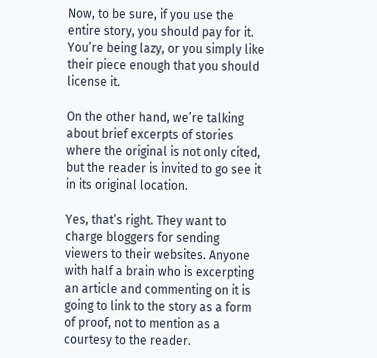Now, to be sure, if you use the entire story, you should pay for it. You’re being lazy, or you simply like their piece enough that you should license it.

On the other hand, we’re talking about brief excerpts of stories where the original is not only cited, but the reader is invited to go see it in its original location.

Yes, that’s right. They want to charge bloggers for sending viewers to their websites. Anyone with half a brain who is excerpting an article and commenting on it is going to link to the story as a form of proof, not to mention as a courtesy to the reader.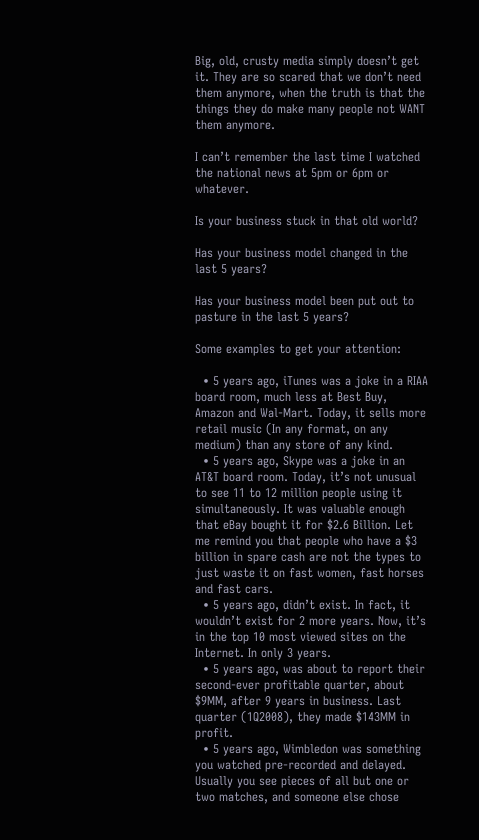Big, old, crusty media simply doesn’t get it. They are so scared that we don’t need them anymore, when the truth is that the things they do make many people not WANT them anymore.

I can’t remember the last time I watched the national news at 5pm or 6pm or whatever.

Is your business stuck in that old world?

Has your business model changed in the last 5 years?

Has your business model been put out to pasture in the last 5 years?

Some examples to get your attention:

  • 5 years ago, iTunes was a joke in a RIAA board room, much less at Best Buy, Amazon and Wal-Mart. Today, it sells more retail music (In any format, on any medium) than any store of any kind.
  • 5 years ago, Skype was a joke in an AT&T board room. Today, it’s not unusual to see 11 to 12 million people using it simultaneously. It was valuable enough that eBay bought it for $2.6 Billion. Let me remind you that people who have a $3 billion in spare cash are not the types to just waste it on fast women, fast horses and fast cars.
  • 5 years ago, didn’t exist. In fact, it wouldn’t exist for 2 more years. Now, it’s in the top 10 most viewed sites on the Internet. In only 3 years.
  • 5 years ago, was about to report their second-ever profitable quarter, about $9MM, after 9 years in business. Last quarter (1Q2008), they made $143MM in profit.
  • 5 years ago, Wimbledon was something you watched pre-recorded and delayed. Usually you see pieces of all but one or two matches, and someone else chose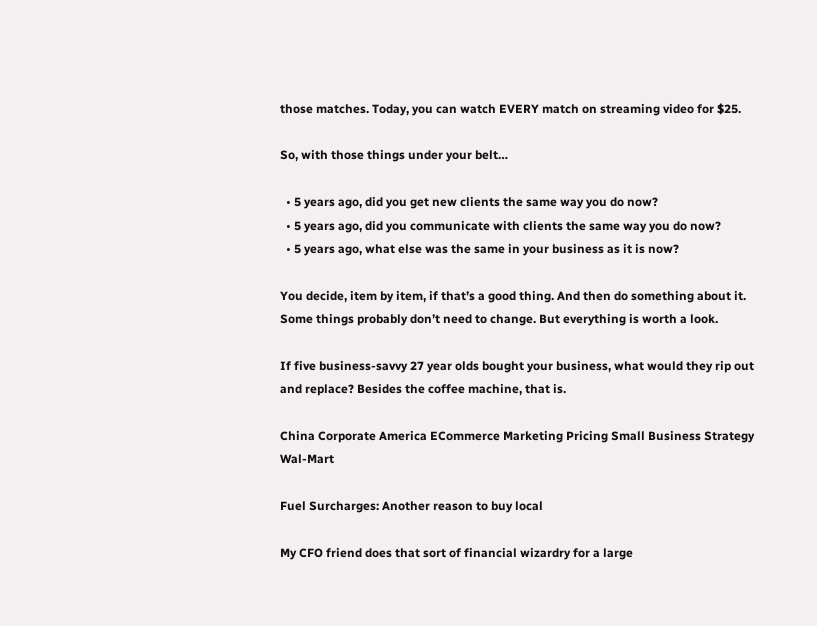those matches. Today, you can watch EVERY match on streaming video for $25.

So, with those things under your belt…

  • 5 years ago, did you get new clients the same way you do now?
  • 5 years ago, did you communicate with clients the same way you do now?
  • 5 years ago, what else was the same in your business as it is now?

You decide, item by item, if that’s a good thing. And then do something about it. Some things probably don’t need to change. But everything is worth a look.

If five business-savvy 27 year olds bought your business, what would they rip out and replace? Besides the coffee machine, that is.

China Corporate America ECommerce Marketing Pricing Small Business Strategy Wal-Mart

Fuel Surcharges: Another reason to buy local

My CFO friend does that sort of financial wizardry for a large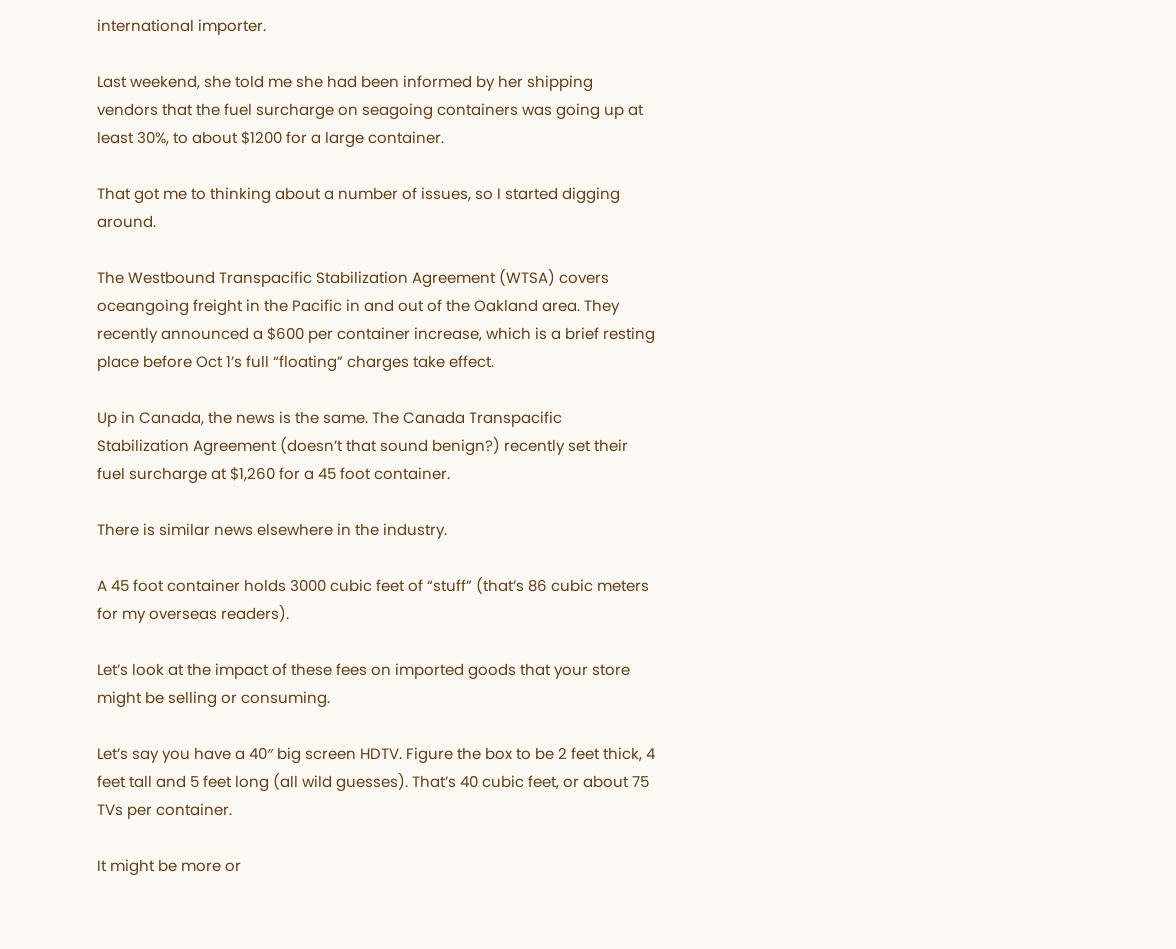international importer.

Last weekend, she told me she had been informed by her shipping vendors that the fuel surcharge on seagoing containers was going up at least 30%, to about $1200 for a large container.

That got me to thinking about a number of issues, so I started digging around.

The Westbound Transpacific Stabilization Agreement (WTSA) covers oceangoing freight in the Pacific in and out of the Oakland area. They recently announced a $600 per container increase, which is a brief resting place before Oct 1’s full “floating” charges take effect.

Up in Canada, the news is the same. The Canada Transpacific Stabilization Agreement (doesn’t that sound benign?) recently set their fuel surcharge at $1,260 for a 45 foot container.

There is similar news elsewhere in the industry.

A 45 foot container holds 3000 cubic feet of “stuff” (that’s 86 cubic meters for my overseas readers).

Let’s look at the impact of these fees on imported goods that your store might be selling or consuming.

Let’s say you have a 40″ big screen HDTV. Figure the box to be 2 feet thick, 4 feet tall and 5 feet long (all wild guesses). That’s 40 cubic feet, or about 75 TVs per container.

It might be more or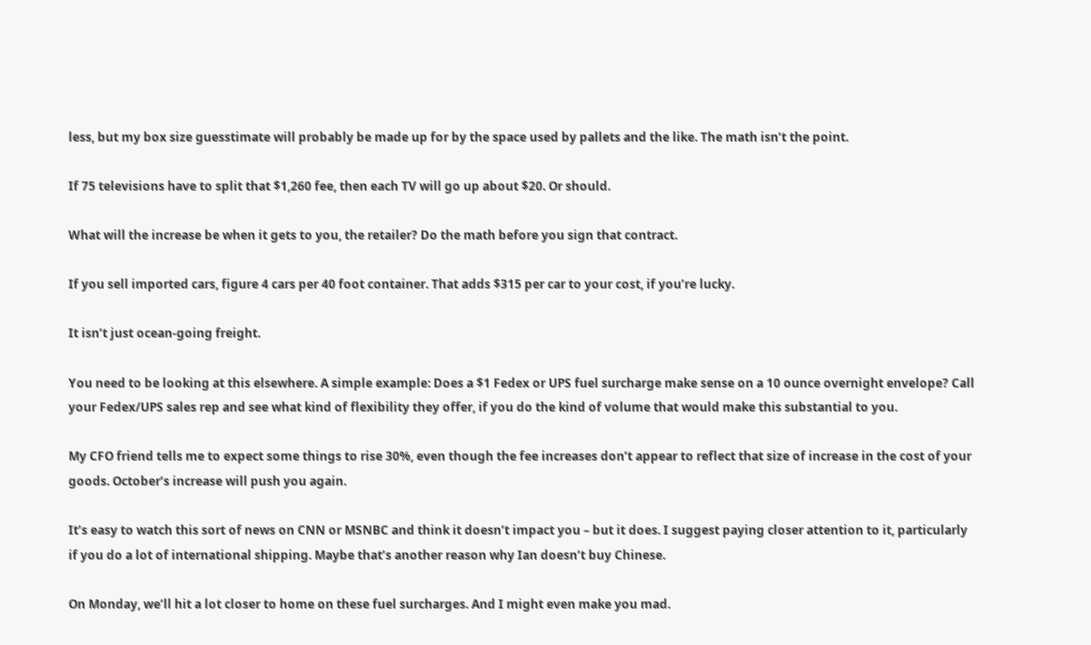less, but my box size guesstimate will probably be made up for by the space used by pallets and the like. The math isn’t the point.

If 75 televisions have to split that $1,260 fee, then each TV will go up about $20. Or should.

What will the increase be when it gets to you, the retailer? Do the math before you sign that contract.

If you sell imported cars, figure 4 cars per 40 foot container. That adds $315 per car to your cost, if you’re lucky.

It isn’t just ocean-going freight.

You need to be looking at this elsewhere. A simple example: Does a $1 Fedex or UPS fuel surcharge make sense on a 10 ounce overnight envelope? Call your Fedex/UPS sales rep and see what kind of flexibility they offer, if you do the kind of volume that would make this substantial to you.

My CFO friend tells me to expect some things to rise 30%, even though the fee increases don’t appear to reflect that size of increase in the cost of your goods. October’s increase will push you again.

It’s easy to watch this sort of news on CNN or MSNBC and think it doesn’t impact you – but it does. I suggest paying closer attention to it, particularly if you do a lot of international shipping. Maybe that’s another reason why Ian doesn’t buy Chinese.

On Monday, we’ll hit a lot closer to home on these fuel surcharges. And I might even make you mad.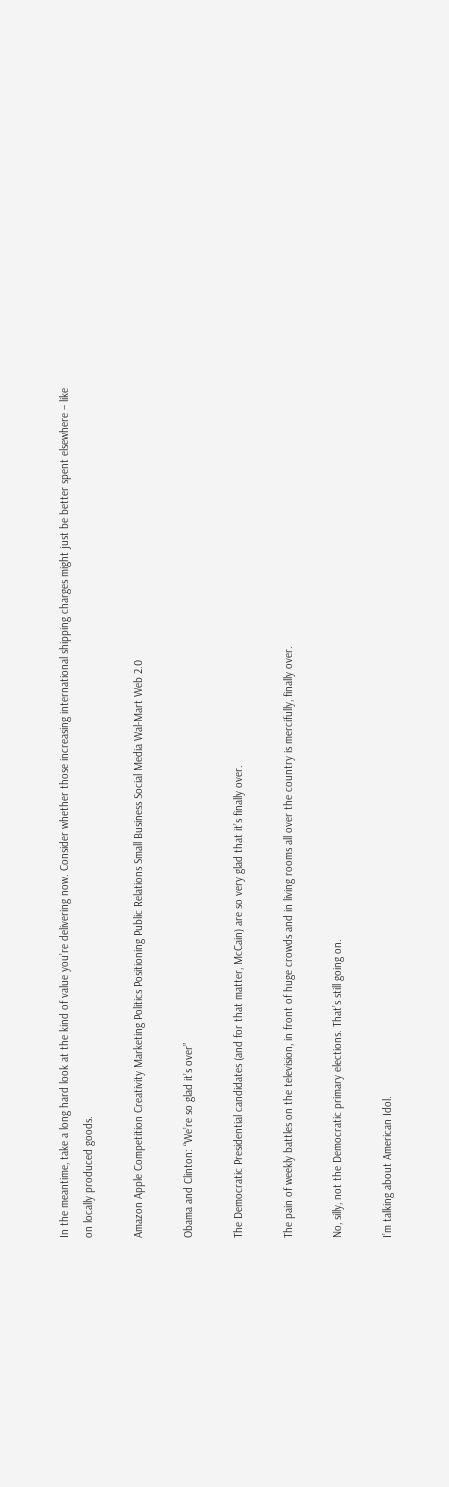In the meantime, take a long hard look at the kind of value you’re delivering now. Consider whether those increasing international shipping charges might just be better spent elsewhere – like on locally produced goods.

Amazon Apple Competition Creativity Marketing Politics Positioning Public Relations Small Business Social Media Wal-Mart Web 2.0

Obama and Clinton: “We’re so glad it’s over”

The Democratic Presidential candidates (and for that matter, McCain) are so very glad that it’s finally over.

The pain of weekly battles on the television, in front of huge crowds and in living rooms all over the country is mercifully, finally over.

No, silly, not the Democratic primary elections. That’s still going on.

I’m talking about American Idol.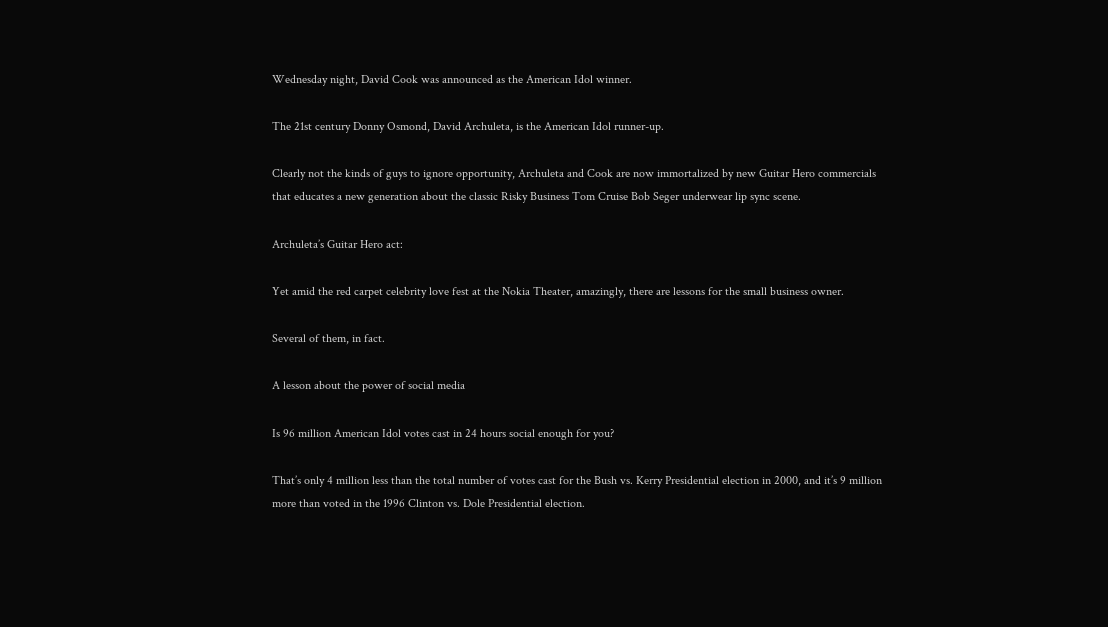Wednesday night, David Cook was announced as the American Idol winner.

The 21st century Donny Osmond, David Archuleta, is the American Idol runner-up.

Clearly not the kinds of guys to ignore opportunity, Archuleta and Cook are now immortalized by new Guitar Hero commercials that educates a new generation about the classic Risky Business Tom Cruise Bob Seger underwear lip sync scene.

Archuleta’s Guitar Hero act:

Yet amid the red carpet celebrity love fest at the Nokia Theater, amazingly, there are lessons for the small business owner.

Several of them, in fact.

A lesson about the power of social media

Is 96 million American Idol votes cast in 24 hours social enough for you?

That’s only 4 million less than the total number of votes cast for the Bush vs. Kerry Presidential election in 2000, and it’s 9 million more than voted in the 1996 Clinton vs. Dole Presidential election.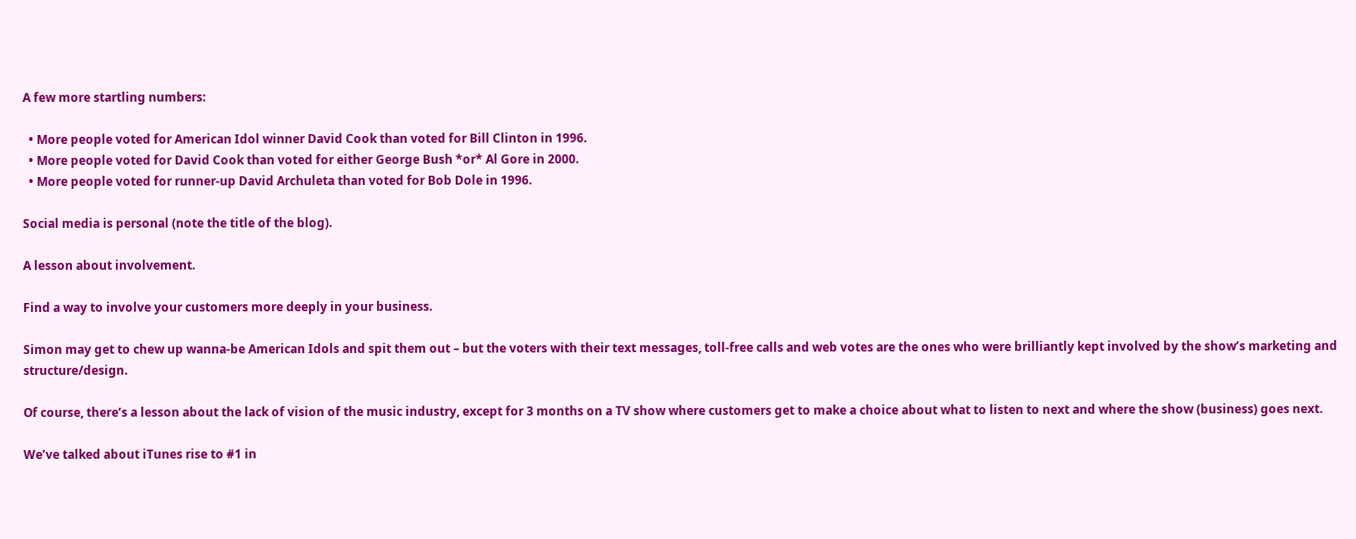A few more startling numbers:

  • More people voted for American Idol winner David Cook than voted for Bill Clinton in 1996.
  • More people voted for David Cook than voted for either George Bush *or* Al Gore in 2000.
  • More people voted for runner-up David Archuleta than voted for Bob Dole in 1996.

Social media is personal (note the title of the blog).

A lesson about involvement.

Find a way to involve your customers more deeply in your business.

Simon may get to chew up wanna-be American Idols and spit them out – but the voters with their text messages, toll-free calls and web votes are the ones who were brilliantly kept involved by the show’s marketing and structure/design.

Of course, there’s a lesson about the lack of vision of the music industry, except for 3 months on a TV show where customers get to make a choice about what to listen to next and where the show (business) goes next.

We’ve talked about iTunes rise to #1 in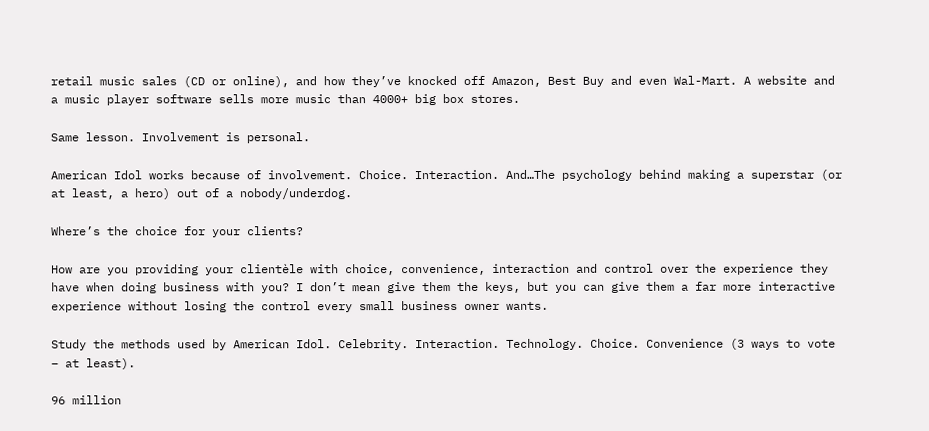retail music sales (CD or online), and how they’ve knocked off Amazon, Best Buy and even Wal-Mart. A website and a music player software sells more music than 4000+ big box stores.

Same lesson. Involvement is personal.

American Idol works because of involvement. Choice. Interaction. And…The psychology behind making a superstar (or at least, a hero) out of a nobody/underdog.

Where’s the choice for your clients?

How are you providing your clientèle with choice, convenience, interaction and control over the experience they have when doing business with you? I don’t mean give them the keys, but you can give them a far more interactive experience without losing the control every small business owner wants.

Study the methods used by American Idol. Celebrity. Interaction. Technology. Choice. Convenience (3 ways to vote – at least).

96 million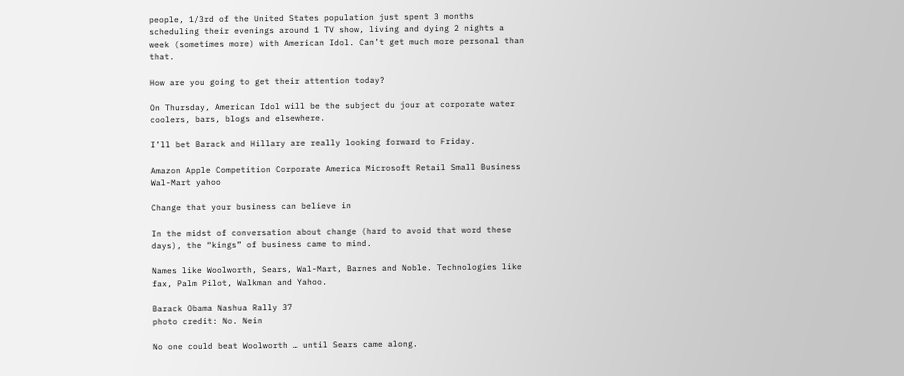people, 1/3rd of the United States population just spent 3 months scheduling their evenings around 1 TV show, living and dying 2 nights a week (sometimes more) with American Idol. Can’t get much more personal than that.

How are you going to get their attention today?

On Thursday, American Idol will be the subject du jour at corporate water coolers, bars, blogs and elsewhere.

I’ll bet Barack and Hillary are really looking forward to Friday.

Amazon Apple Competition Corporate America Microsoft Retail Small Business Wal-Mart yahoo

Change that your business can believe in

In the midst of conversation about change (hard to avoid that word these days), the “kings” of business came to mind.

Names like Woolworth, Sears, Wal-Mart, Barnes and Noble. Technologies like fax, Palm Pilot, Walkman and Yahoo.

Barack Obama Nashua Rally 37
photo credit: No. Nein

No one could beat Woolworth … until Sears came along.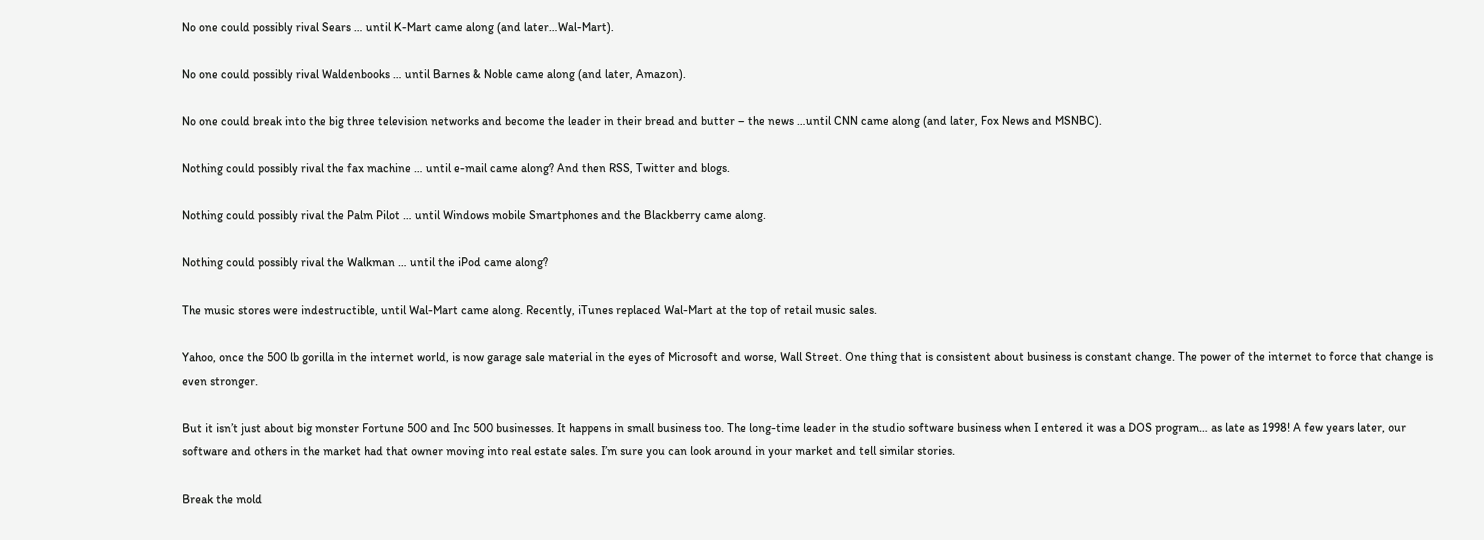No one could possibly rival Sears … until K-Mart came along (and later…Wal-Mart).

No one could possibly rival Waldenbooks … until Barnes & Noble came along (and later, Amazon).

No one could break into the big three television networks and become the leader in their bread and butter – the news …until CNN came along (and later, Fox News and MSNBC).

Nothing could possibly rival the fax machine … until e-mail came along? And then RSS, Twitter and blogs.

Nothing could possibly rival the Palm Pilot … until Windows mobile Smartphones and the Blackberry came along.

Nothing could possibly rival the Walkman … until the iPod came along?

The music stores were indestructible, until Wal-Mart came along. Recently, iTunes replaced Wal-Mart at the top of retail music sales.

Yahoo, once the 500 lb gorilla in the internet world, is now garage sale material in the eyes of Microsoft and worse, Wall Street. One thing that is consistent about business is constant change. The power of the internet to force that change is even stronger.

But it isn’t just about big monster Fortune 500 and Inc 500 businesses. It happens in small business too. The long-time leader in the studio software business when I entered it was a DOS program… as late as 1998! A few years later, our software and others in the market had that owner moving into real estate sales. I’m sure you can look around in your market and tell similar stories.

Break the mold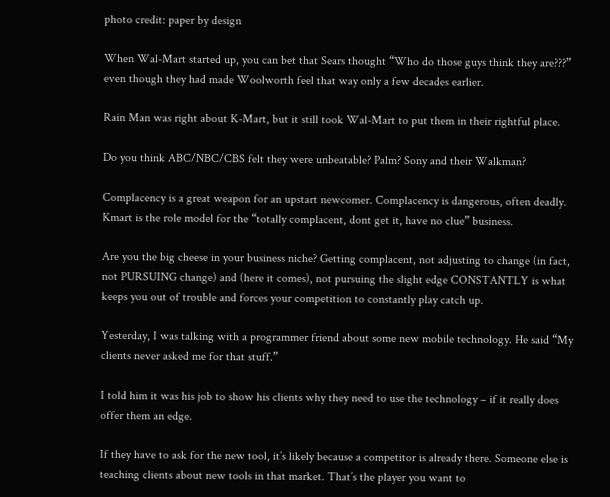photo credit: paper by design

When Wal-Mart started up, you can bet that Sears thought “Who do those guys think they are???” even though they had made Woolworth feel that way only a few decades earlier.

Rain Man was right about K-Mart, but it still took Wal-Mart to put them in their rightful place.

Do you think ABC/NBC/CBS felt they were unbeatable? Palm? Sony and their Walkman?

Complacency is a great weapon for an upstart newcomer. Complacency is dangerous, often deadly. Kmart is the role model for the “totally complacent, dont get it, have no clue” business.

Are you the big cheese in your business niche? Getting complacent, not adjusting to change (in fact, not PURSUING change) and (here it comes), not pursuing the slight edge CONSTANTLY is what keeps you out of trouble and forces your competition to constantly play catch up.

Yesterday, I was talking with a programmer friend about some new mobile technology. He said “My clients never asked me for that stuff.”

I told him it was his job to show his clients why they need to use the technology – if it really does offer them an edge.

If they have to ask for the new tool, it’s likely because a competitor is already there. Someone else is teaching clients about new tools in that market. That’s the player you want to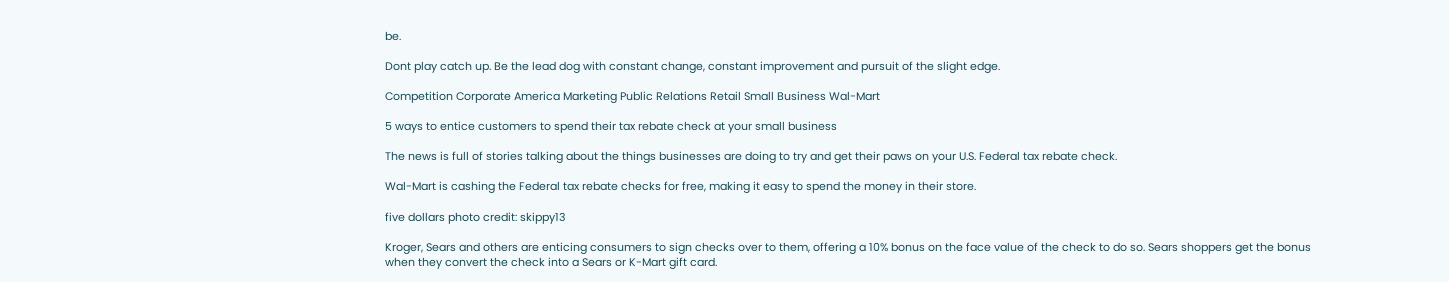be.

Dont play catch up. Be the lead dog with constant change, constant improvement and pursuit of the slight edge.

Competition Corporate America Marketing Public Relations Retail Small Business Wal-Mart

5 ways to entice customers to spend their tax rebate check at your small business

The news is full of stories talking about the things businesses are doing to try and get their paws on your U.S. Federal tax rebate check.

Wal-Mart is cashing the Federal tax rebate checks for free, making it easy to spend the money in their store.

five dollars photo credit: skippy13

Kroger, Sears and others are enticing consumers to sign checks over to them, offering a 10% bonus on the face value of the check to do so. Sears shoppers get the bonus when they convert the check into a Sears or K-Mart gift card.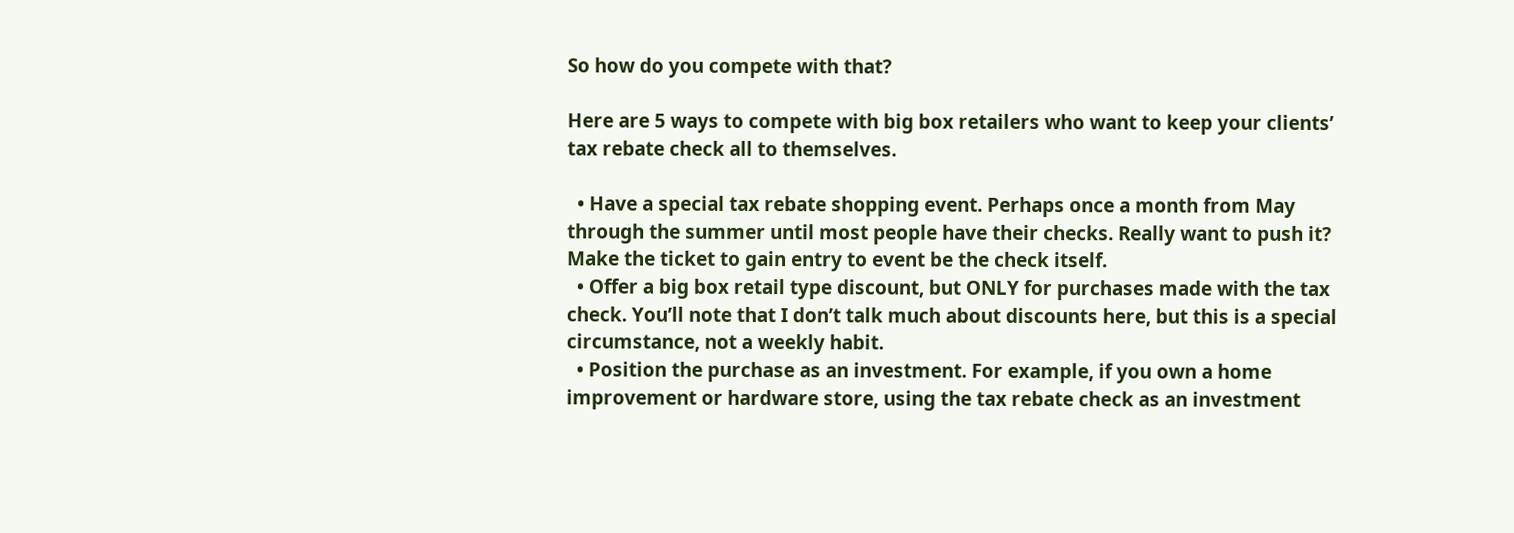So how do you compete with that?

Here are 5 ways to compete with big box retailers who want to keep your clients’ tax rebate check all to themselves.

  • Have a special tax rebate shopping event. Perhaps once a month from May through the summer until most people have their checks. Really want to push it? Make the ticket to gain entry to event be the check itself.
  • Offer a big box retail type discount, but ONLY for purchases made with the tax check. You’ll note that I don’t talk much about discounts here, but this is a special circumstance, not a weekly habit.
  • Position the purchase as an investment. For example, if you own a home improvement or hardware store, using the tax rebate check as an investment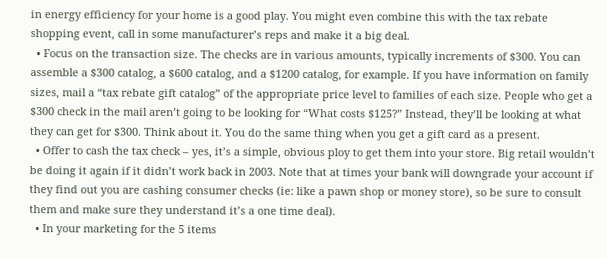in energy efficiency for your home is a good play. You might even combine this with the tax rebate shopping event, call in some manufacturer’s reps and make it a big deal.
  • Focus on the transaction size. The checks are in various amounts, typically increments of $300. You can assemble a $300 catalog, a $600 catalog, and a $1200 catalog, for example. If you have information on family sizes, mail a “tax rebate gift catalog” of the appropriate price level to families of each size. People who get a $300 check in the mail aren’t going to be looking for “What costs $125?” Instead, they’ll be looking at what they can get for $300. Think about it. You do the same thing when you get a gift card as a present.
  • Offer to cash the tax check – yes, it’s a simple, obvious ploy to get them into your store. Big retail wouldn’t be doing it again if it didn’t work back in 2003. Note that at times your bank will downgrade your account if they find out you are cashing consumer checks (ie: like a pawn shop or money store), so be sure to consult them and make sure they understand it’s a one time deal).
  • In your marketing for the 5 items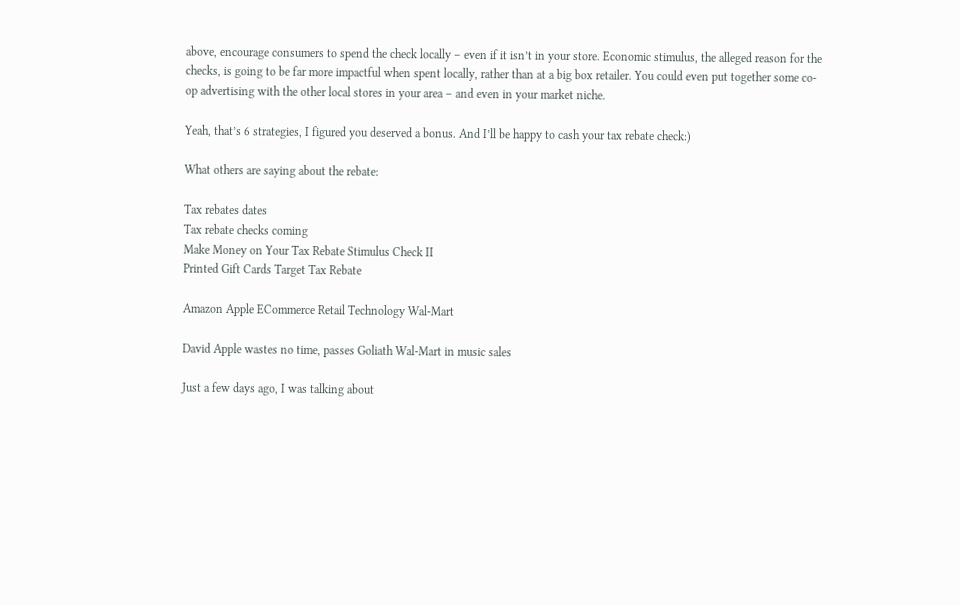above, encourage consumers to spend the check locally – even if it isn’t in your store. Economic stimulus, the alleged reason for the checks, is going to be far more impactful when spent locally, rather than at a big box retailer. You could even put together some co-op advertising with the other local stores in your area – and even in your market niche.

Yeah, that’s 6 strategies, I figured you deserved a bonus. And I’ll be happy to cash your tax rebate check:)

What others are saying about the rebate:

Tax rebates dates
Tax rebate checks coming
Make Money on Your Tax Rebate Stimulus Check II
Printed Gift Cards Target Tax Rebate

Amazon Apple ECommerce Retail Technology Wal-Mart

David Apple wastes no time, passes Goliath Wal-Mart in music sales

Just a few days ago, I was talking about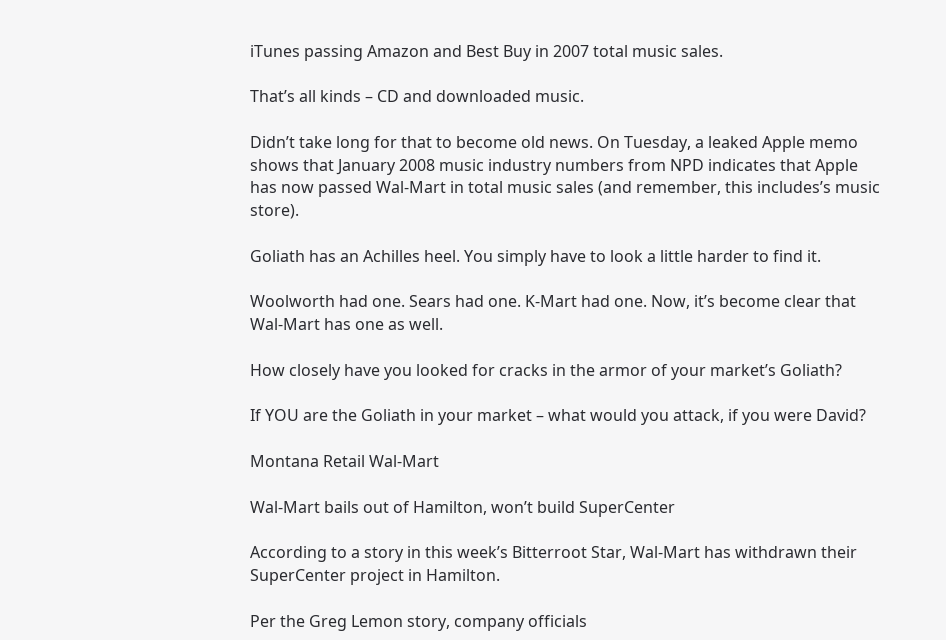iTunes passing Amazon and Best Buy in 2007 total music sales.

That’s all kinds – CD and downloaded music.

Didn’t take long for that to become old news. On Tuesday, a leaked Apple memo shows that January 2008 music industry numbers from NPD indicates that Apple has now passed Wal-Mart in total music sales (and remember, this includes’s music store).

Goliath has an Achilles heel. You simply have to look a little harder to find it.

Woolworth had one. Sears had one. K-Mart had one. Now, it’s become clear that Wal-Mart has one as well.

How closely have you looked for cracks in the armor of your market’s Goliath?

If YOU are the Goliath in your market – what would you attack, if you were David?

Montana Retail Wal-Mart

Wal-Mart bails out of Hamilton, won’t build SuperCenter

According to a story in this week’s Bitterroot Star, Wal-Mart has withdrawn their SuperCenter project in Hamilton.

Per the Greg Lemon story, company officials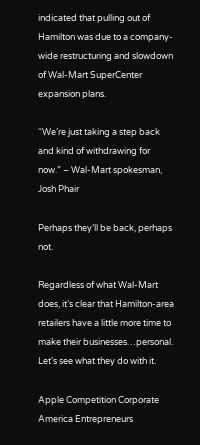indicated that pulling out of Hamilton was due to a company-wide restructuring and slowdown of Wal-Mart SuperCenter expansion plans.

“We’re just taking a step back and kind of withdrawing for now.” – Wal-Mart spokesman, Josh Phair

Perhaps they’ll be back, perhaps not.

Regardless of what Wal-Mart does, it’s clear that Hamilton-area retailers have a little more time to make their businesses…personal. Let’s see what they do with it.

Apple Competition Corporate America Entrepreneurs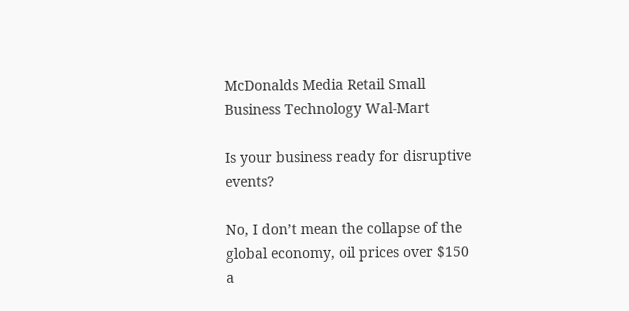McDonalds Media Retail Small Business Technology Wal-Mart

Is your business ready for disruptive events?

No, I don’t mean the collapse of the global economy, oil prices over $150 a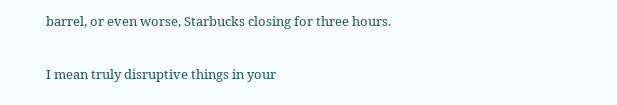barrel, or even worse, Starbucks closing for three hours.

I mean truly disruptive things in your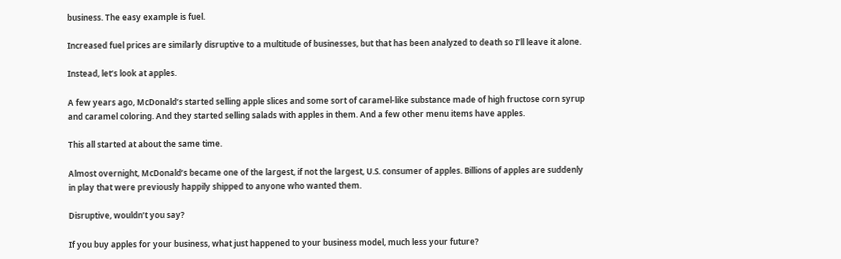business. The easy example is fuel.

Increased fuel prices are similarly disruptive to a multitude of businesses, but that has been analyzed to death so I’ll leave it alone.

Instead, let’s look at apples.

A few years ago, McDonald’s started selling apple slices and some sort of caramel-like substance made of high fructose corn syrup and caramel coloring. And they started selling salads with apples in them. And a few other menu items have apples.

This all started at about the same time.

Almost overnight, McDonald’s became one of the largest, if not the largest, U.S. consumer of apples. Billions of apples are suddenly in play that were previously happily shipped to anyone who wanted them.

Disruptive, wouldn’t you say?

If you buy apples for your business, what just happened to your business model, much less your future?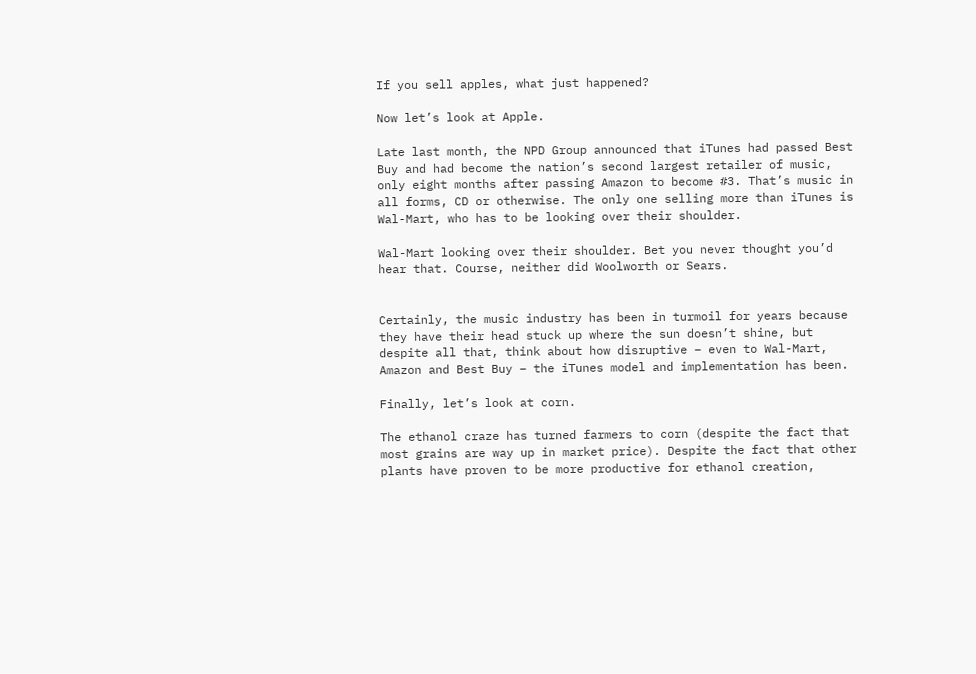If you sell apples, what just happened?

Now let’s look at Apple.

Late last month, the NPD Group announced that iTunes had passed Best Buy and had become the nation’s second largest retailer of music, only eight months after passing Amazon to become #3. That’s music in all forms, CD or otherwise. The only one selling more than iTunes is Wal-Mart, who has to be looking over their shoulder.

Wal-Mart looking over their shoulder. Bet you never thought you’d hear that. Course, neither did Woolworth or Sears.


Certainly, the music industry has been in turmoil for years because they have their head stuck up where the sun doesn’t shine, but despite all that, think about how disruptive – even to Wal-Mart, Amazon and Best Buy – the iTunes model and implementation has been.

Finally, let’s look at corn.

The ethanol craze has turned farmers to corn (despite the fact that most grains are way up in market price). Despite the fact that other plants have proven to be more productive for ethanol creation,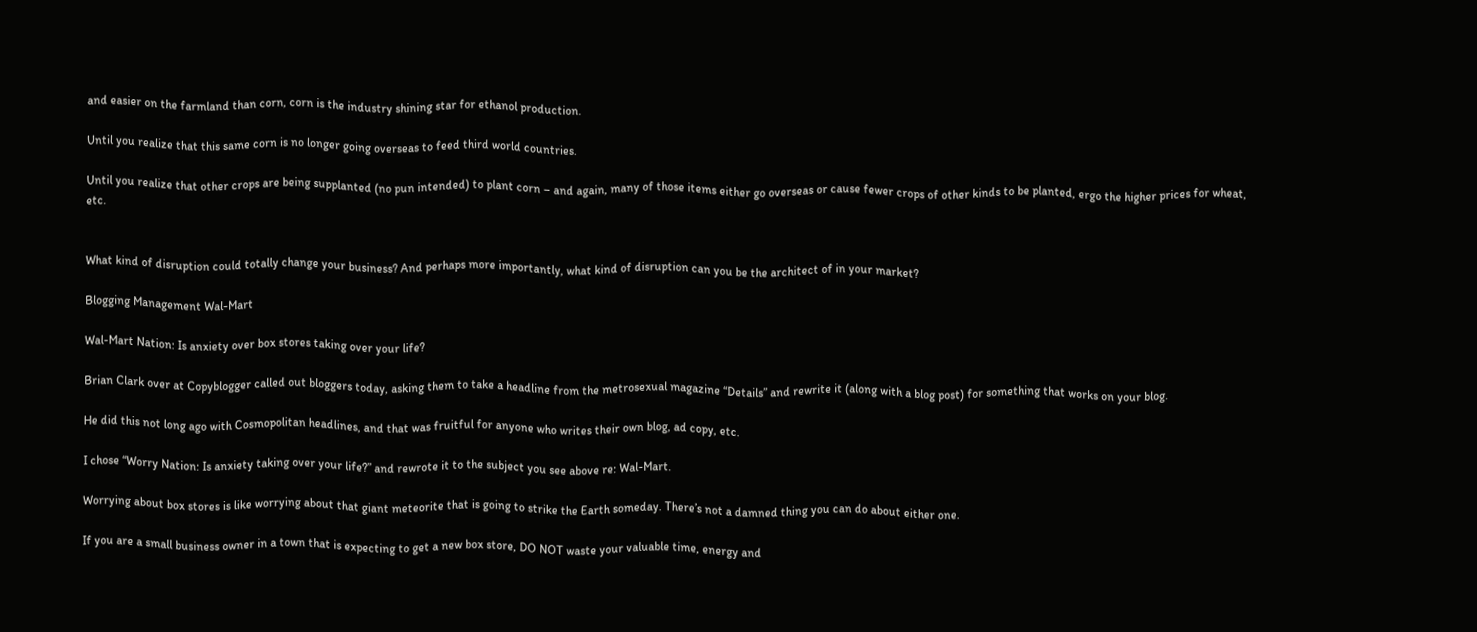and easier on the farmland than corn, corn is the industry shining star for ethanol production.

Until you realize that this same corn is no longer going overseas to feed third world countries.

Until you realize that other crops are being supplanted (no pun intended) to plant corn – and again, many of those items either go overseas or cause fewer crops of other kinds to be planted, ergo the higher prices for wheat, etc.


What kind of disruption could totally change your business? And perhaps more importantly, what kind of disruption can you be the architect of in your market?

Blogging Management Wal-Mart

Wal-Mart Nation: Is anxiety over box stores taking over your life?

Brian Clark over at Copyblogger called out bloggers today, asking them to take a headline from the metrosexual magazine “Details” and rewrite it (along with a blog post) for something that works on your blog.

He did this not long ago with Cosmopolitan headlines, and that was fruitful for anyone who writes their own blog, ad copy, etc.

I chose “Worry Nation: Is anxiety taking over your life?” and rewrote it to the subject you see above re: Wal-Mart.

Worrying about box stores is like worrying about that giant meteorite that is going to strike the Earth someday. There’s not a damned thing you can do about either one.

If you are a small business owner in a town that is expecting to get a new box store, DO NOT waste your valuable time, energy and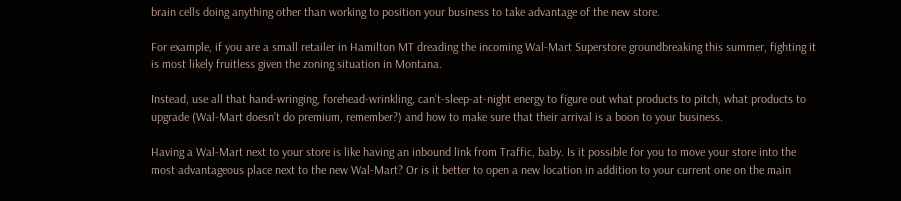brain cells doing anything other than working to position your business to take advantage of the new store.

For example, if you are a small retailer in Hamilton MT dreading the incoming Wal-Mart Superstore groundbreaking this summer, fighting it is most likely fruitless given the zoning situation in Montana.

Instead, use all that hand-wringing, forehead-wrinkling, can’t-sleep-at-night energy to figure out what products to pitch, what products to upgrade (Wal-Mart doesn’t do premium, remember?) and how to make sure that their arrival is a boon to your business.

Having a Wal-Mart next to your store is like having an inbound link from Traffic, baby. Is it possible for you to move your store into the most advantageous place next to the new Wal-Mart? Or is it better to open a new location in addition to your current one on the main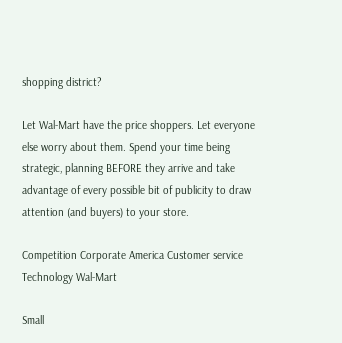shopping district?

Let Wal-Mart have the price shoppers. Let everyone else worry about them. Spend your time being strategic, planning BEFORE they arrive and take advantage of every possible bit of publicity to draw attention (and buyers) to your store.

Competition Corporate America Customer service Technology Wal-Mart

Small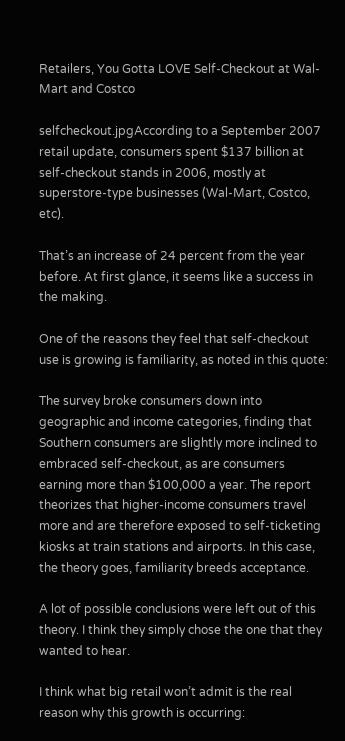Retailers, You Gotta LOVE Self-Checkout at Wal-Mart and Costco

selfcheckout.jpgAccording to a September 2007 retail update, consumers spent $137 billion at self-checkout stands in 2006, mostly at superstore-type businesses (Wal-Mart, Costco, etc).

That’s an increase of 24 percent from the year before. At first glance, it seems like a success in the making.

One of the reasons they feel that self-checkout use is growing is familiarity, as noted in this quote:

The survey broke consumers down into geographic and income categories, finding that Southern consumers are slightly more inclined to embraced self-checkout, as are consumers earning more than $100,000 a year. The report theorizes that higher-income consumers travel more and are therefore exposed to self-ticketing kiosks at train stations and airports. In this case, the theory goes, familiarity breeds acceptance.

A lot of possible conclusions were left out of this theory. I think they simply chose the one that they wanted to hear.

I think what big retail won’t admit is the real reason why this growth is occurring: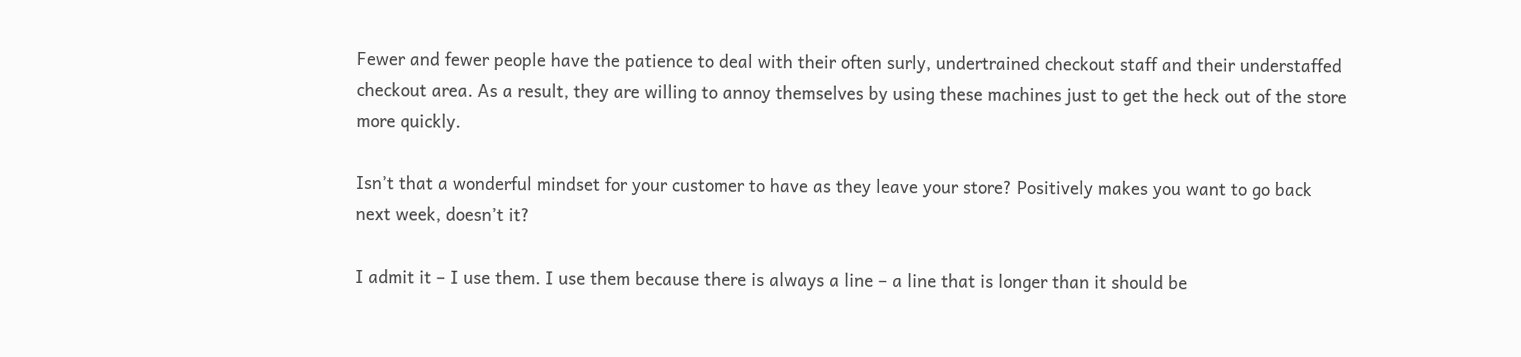Fewer and fewer people have the patience to deal with their often surly, undertrained checkout staff and their understaffed checkout area. As a result, they are willing to annoy themselves by using these machines just to get the heck out of the store more quickly.

Isn’t that a wonderful mindset for your customer to have as they leave your store? Positively makes you want to go back next week, doesn’t it?

I admit it – I use them. I use them because there is always a line – a line that is longer than it should be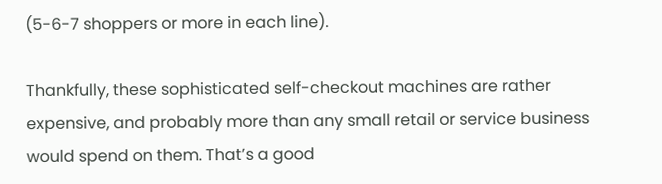(5-6-7 shoppers or more in each line).

Thankfully, these sophisticated self-checkout machines are rather expensive, and probably more than any small retail or service business would spend on them. That’s a good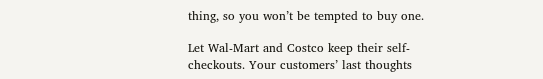thing, so you won’t be tempted to buy one.

Let Wal-Mart and Costco keep their self-checkouts. Your customers’ last thoughts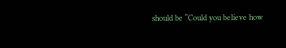should be “Could you believe how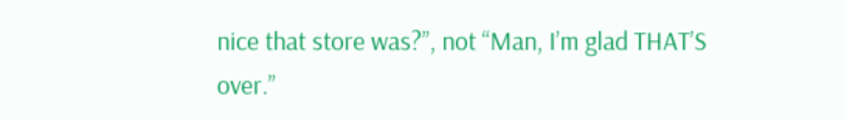nice that store was?”, not “Man, I’m glad THAT’S over.”